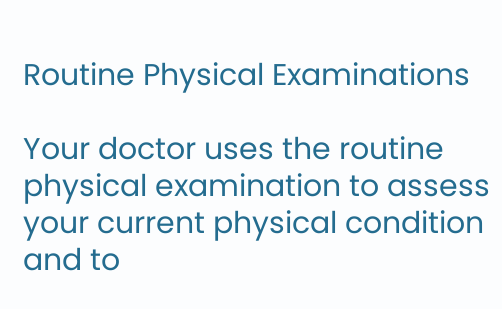Routine Physical Examinations

Your doctor uses the routine physical examination to assess your current physical condition and to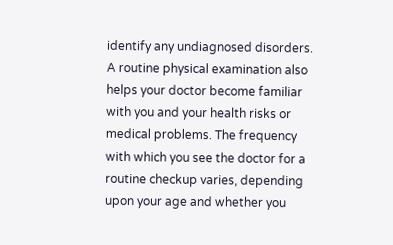identify any undiagnosed disorders. A routine physical examination also helps your doctor become familiar with you and your health risks or medical problems. The frequency with which you see the doctor for a routine checkup varies, depending upon your age and whether you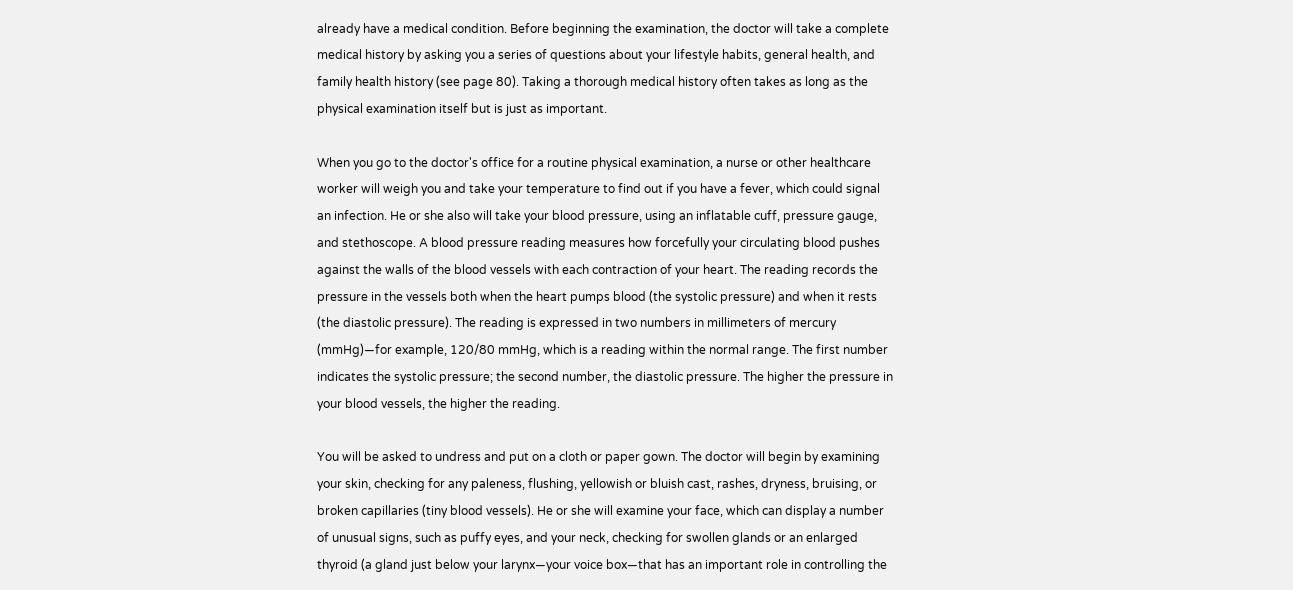already have a medical condition. Before beginning the examination, the doctor will take a complete medical history by asking you a series of questions about your lifestyle habits, general health, and family health history (see page 80). Taking a thorough medical history often takes as long as the physical examination itself but is just as important.

When you go to the doctor's office for a routine physical examination, a nurse or other healthcare worker will weigh you and take your temperature to find out if you have a fever, which could signal an infection. He or she also will take your blood pressure, using an inflatable cuff, pressure gauge, and stethoscope. A blood pressure reading measures how forcefully your circulating blood pushes against the walls of the blood vessels with each contraction of your heart. The reading records the pressure in the vessels both when the heart pumps blood (the systolic pressure) and when it rests (the diastolic pressure). The reading is expressed in two numbers in millimeters of mercury (mmHg)—for example, 120/80 mmHg, which is a reading within the normal range. The first number indicates the systolic pressure; the second number, the diastolic pressure. The higher the pressure in your blood vessels, the higher the reading.

You will be asked to undress and put on a cloth or paper gown. The doctor will begin by examining your skin, checking for any paleness, flushing, yellowish or bluish cast, rashes, dryness, bruising, or broken capillaries (tiny blood vessels). He or she will examine your face, which can display a number of unusual signs, such as puffy eyes, and your neck, checking for swollen glands or an enlarged thyroid (a gland just below your larynx—your voice box—that has an important role in controlling the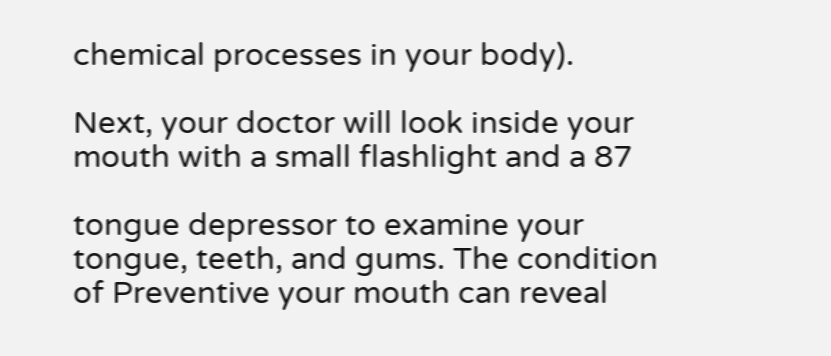chemical processes in your body).

Next, your doctor will look inside your mouth with a small flashlight and a 87

tongue depressor to examine your tongue, teeth, and gums. The condition of Preventive your mouth can reveal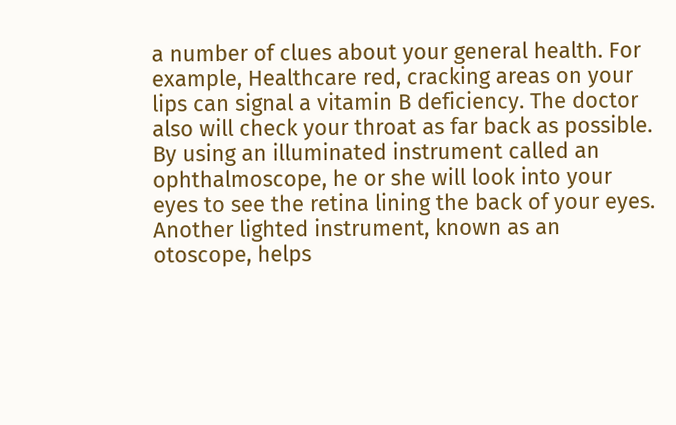a number of clues about your general health. For example, Healthcare red, cracking areas on your lips can signal a vitamin B deficiency. The doctor also will check your throat as far back as possible. By using an illuminated instrument called an ophthalmoscope, he or she will look into your eyes to see the retina lining the back of your eyes. Another lighted instrument, known as an otoscope, helps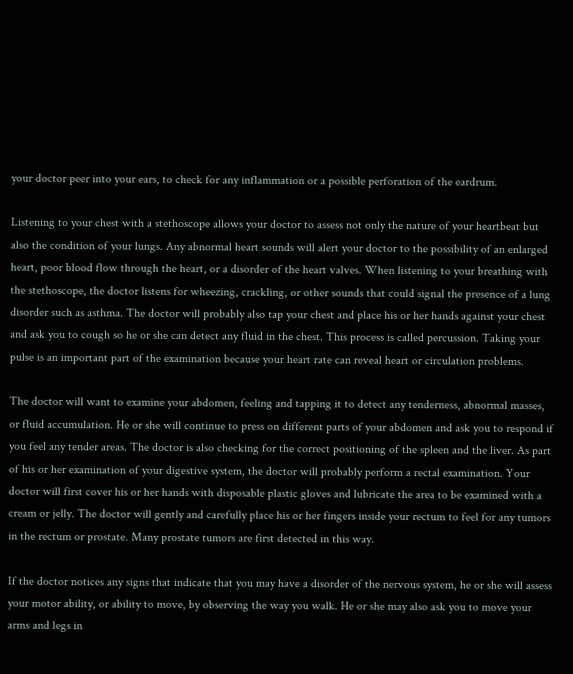your doctor peer into your ears, to check for any inflammation or a possible perforation of the eardrum.

Listening to your chest with a stethoscope allows your doctor to assess not only the nature of your heartbeat but also the condition of your lungs. Any abnormal heart sounds will alert your doctor to the possibility of an enlarged heart, poor blood flow through the heart, or a disorder of the heart valves. When listening to your breathing with the stethoscope, the doctor listens for wheezing, crackling, or other sounds that could signal the presence of a lung disorder such as asthma. The doctor will probably also tap your chest and place his or her hands against your chest and ask you to cough so he or she can detect any fluid in the chest. This process is called percussion. Taking your pulse is an important part of the examination because your heart rate can reveal heart or circulation problems.

The doctor will want to examine your abdomen, feeling and tapping it to detect any tenderness, abnormal masses, or fluid accumulation. He or she will continue to press on different parts of your abdomen and ask you to respond if you feel any tender areas. The doctor is also checking for the correct positioning of the spleen and the liver. As part of his or her examination of your digestive system, the doctor will probably perform a rectal examination. Your doctor will first cover his or her hands with disposable plastic gloves and lubricate the area to be examined with a cream or jelly. The doctor will gently and carefully place his or her fingers inside your rectum to feel for any tumors in the rectum or prostate. Many prostate tumors are first detected in this way.

If the doctor notices any signs that indicate that you may have a disorder of the nervous system, he or she will assess your motor ability, or ability to move, by observing the way you walk. He or she may also ask you to move your arms and legs in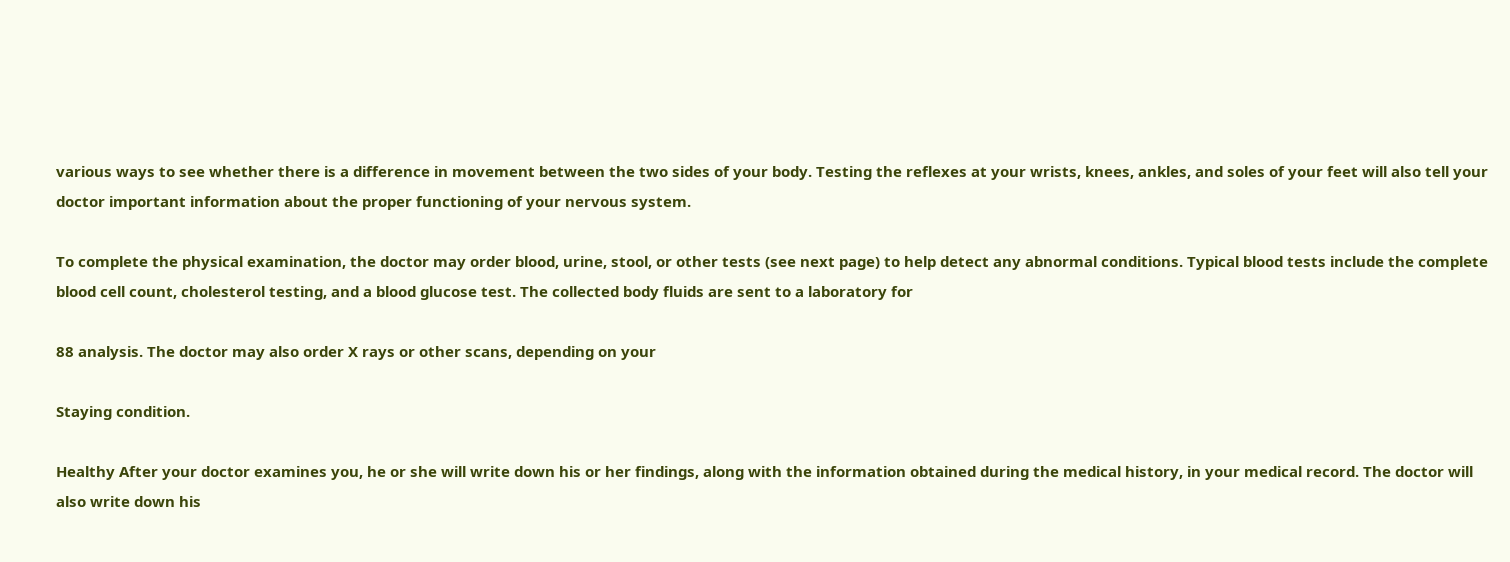various ways to see whether there is a difference in movement between the two sides of your body. Testing the reflexes at your wrists, knees, ankles, and soles of your feet will also tell your doctor important information about the proper functioning of your nervous system.

To complete the physical examination, the doctor may order blood, urine, stool, or other tests (see next page) to help detect any abnormal conditions. Typical blood tests include the complete blood cell count, cholesterol testing, and a blood glucose test. The collected body fluids are sent to a laboratory for

88 analysis. The doctor may also order X rays or other scans, depending on your

Staying condition.

Healthy After your doctor examines you, he or she will write down his or her findings, along with the information obtained during the medical history, in your medical record. The doctor will also write down his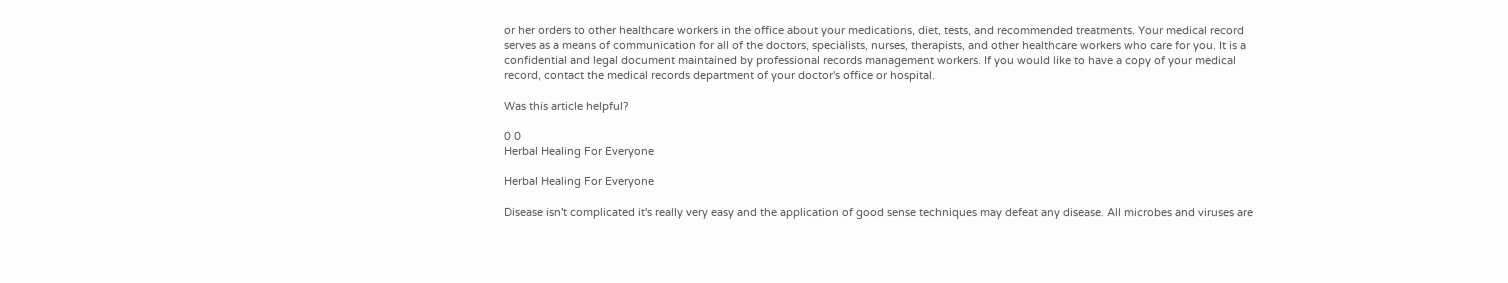or her orders to other healthcare workers in the office about your medications, diet, tests, and recommended treatments. Your medical record serves as a means of communication for all of the doctors, specialists, nurses, therapists, and other healthcare workers who care for you. It is a confidential and legal document maintained by professional records management workers. If you would like to have a copy of your medical record, contact the medical records department of your doctor's office or hospital.

Was this article helpful?

0 0
Herbal Healing For Everyone

Herbal Healing For Everyone

Disease isn't complicated it's really very easy and the application of good sense techniques may defeat any disease. All microbes and viruses are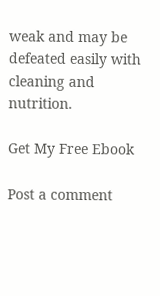weak and may be defeated easily with cleaning and nutrition.

Get My Free Ebook

Post a comment